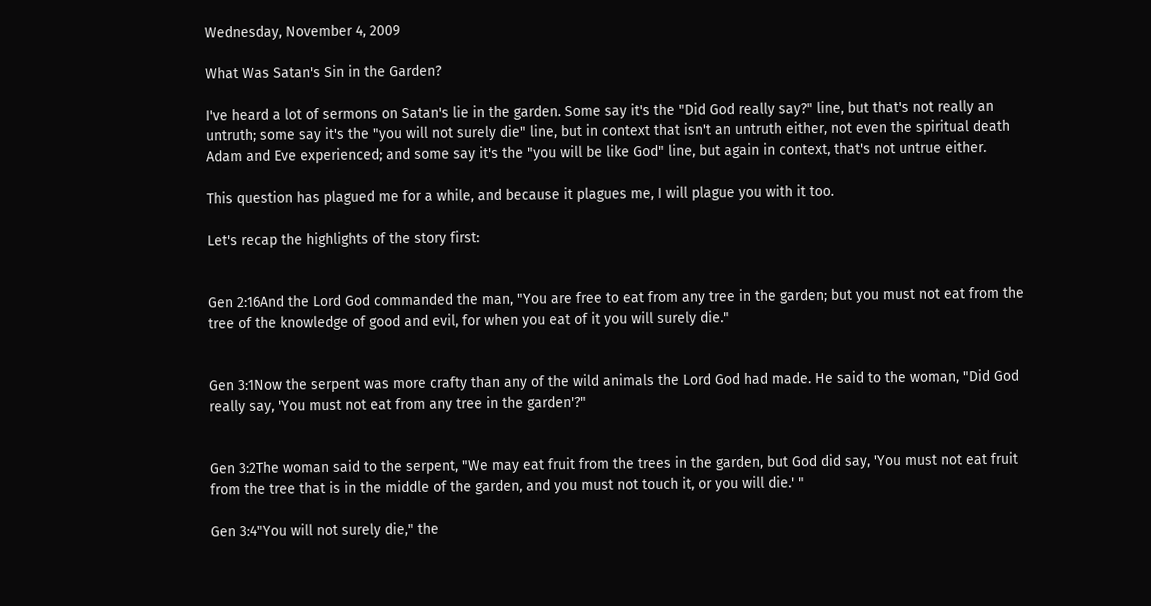Wednesday, November 4, 2009

What Was Satan's Sin in the Garden?

I've heard a lot of sermons on Satan's lie in the garden. Some say it's the "Did God really say?" line, but that's not really an untruth; some say it's the "you will not surely die" line, but in context that isn't an untruth either, not even the spiritual death Adam and Eve experienced; and some say it's the "you will be like God" line, but again in context, that's not untrue either.

This question has plagued me for a while, and because it plagues me, I will plague you with it too.

Let's recap the highlights of the story first:


Gen 2:16And the Lord God commanded the man, "You are free to eat from any tree in the garden; but you must not eat from the tree of the knowledge of good and evil, for when you eat of it you will surely die."


Gen 3:1Now the serpent was more crafty than any of the wild animals the Lord God had made. He said to the woman, "Did God really say, 'You must not eat from any tree in the garden'?"


Gen 3:2The woman said to the serpent, "We may eat fruit from the trees in the garden, but God did say, 'You must not eat fruit from the tree that is in the middle of the garden, and you must not touch it, or you will die.' "

Gen 3:4"You will not surely die," the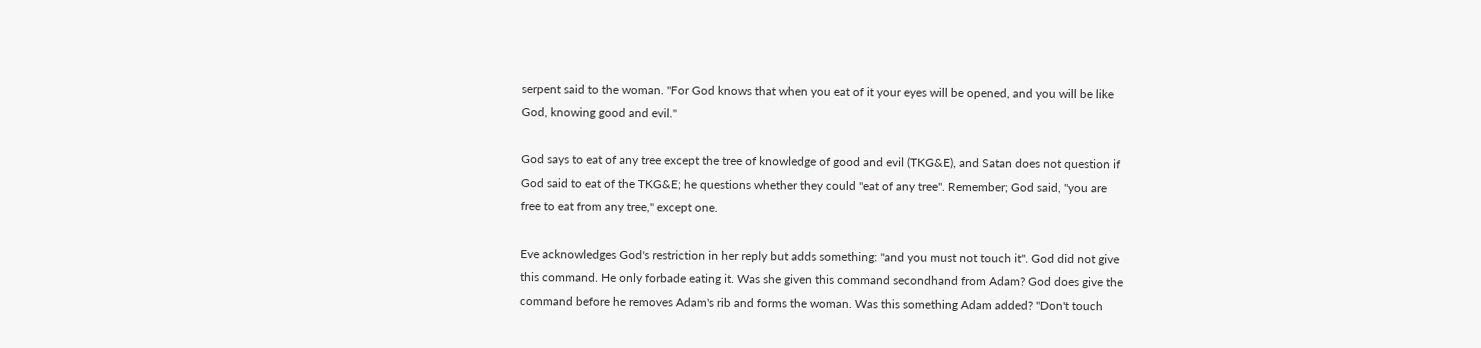serpent said to the woman. "For God knows that when you eat of it your eyes will be opened, and you will be like God, knowing good and evil."

God says to eat of any tree except the tree of knowledge of good and evil (TKG&E), and Satan does not question if God said to eat of the TKG&E; he questions whether they could "eat of any tree". Remember; God said, "you are free to eat from any tree," except one.

Eve acknowledges God's restriction in her reply but adds something: "and you must not touch it". God did not give this command. He only forbade eating it. Was she given this command secondhand from Adam? God does give the command before he removes Adam's rib and forms the woman. Was this something Adam added? "Don't touch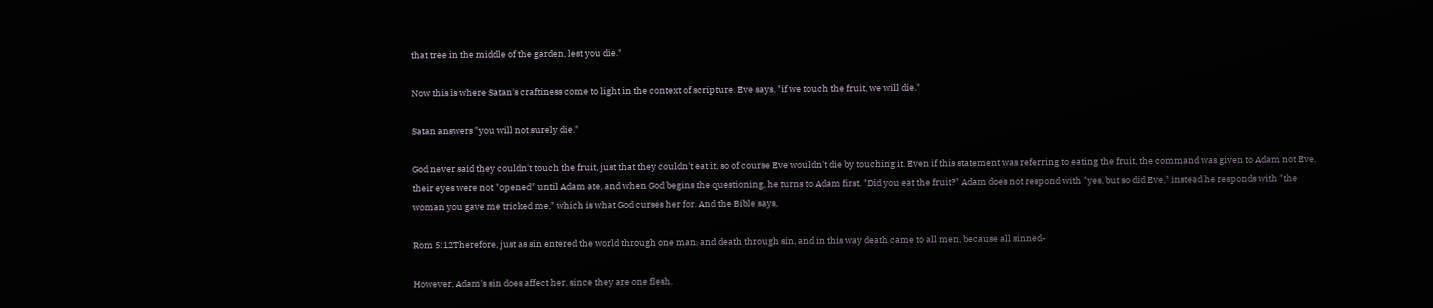that tree in the middle of the garden, lest you die."

Now this is where Satan's craftiness come to light in the context of scripture. Eve says, "if we touch the fruit, we will die."

Satan answers "you will not surely die."

God never said they couldn't touch the fruit, just that they couldn't eat it, so of course Eve wouldn't die by touching it. Even if this statement was referring to eating the fruit, the command was given to Adam not Eve, their eyes were not "opened" until Adam ate, and when God begins the questioning, he turns to Adam first. "Did you eat the fruit?" Adam does not respond with "yes, but so did Eve," instead he responds with "the woman you gave me tricked me," which is what God curses her for. And the Bible says,

Rom 5:12Therefore, just as sin entered the world through one man, and death through sin, and in this way death came to all men, because all sinned-

However, Adam's sin does affect her, since they are one flesh.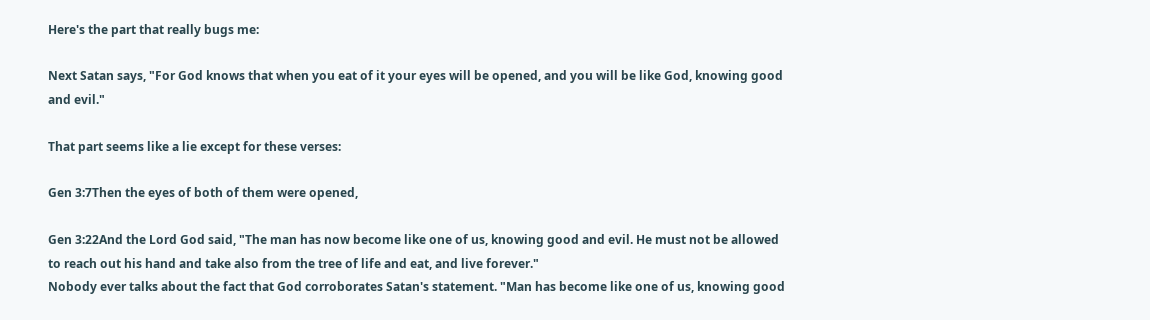Here's the part that really bugs me:

Next Satan says, "For God knows that when you eat of it your eyes will be opened, and you will be like God, knowing good and evil."

That part seems like a lie except for these verses:

Gen 3:7Then the eyes of both of them were opened,

Gen 3:22And the Lord God said, "The man has now become like one of us, knowing good and evil. He must not be allowed to reach out his hand and take also from the tree of life and eat, and live forever."
Nobody ever talks about the fact that God corroborates Satan's statement. "Man has become like one of us, knowing good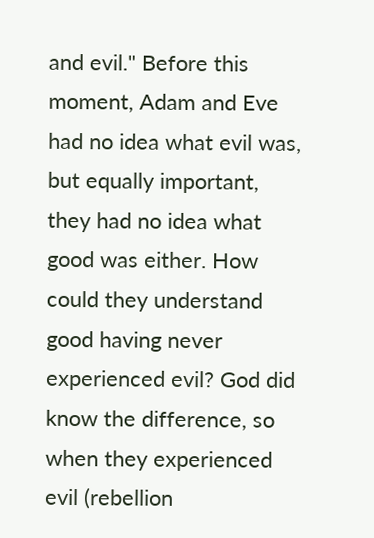and evil." Before this moment, Adam and Eve had no idea what evil was, but equally important, they had no idea what good was either. How could they understand good having never experienced evil? God did know the difference, so when they experienced evil (rebellion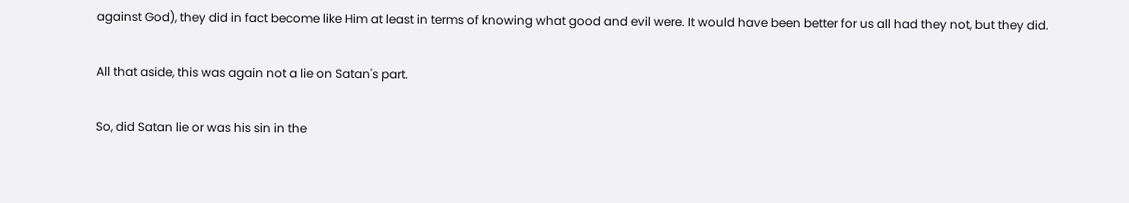against God), they did in fact become like Him at least in terms of knowing what good and evil were. It would have been better for us all had they not, but they did.

All that aside, this was again not a lie on Satan's part.

So, did Satan lie or was his sin in the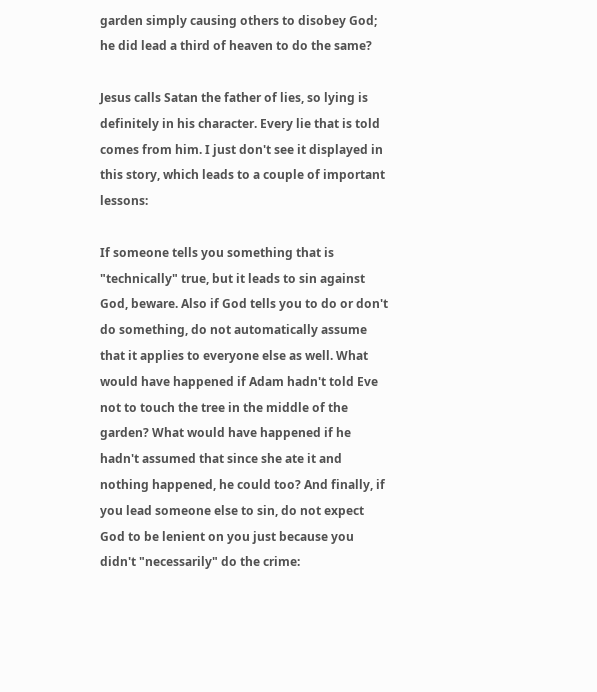garden simply causing others to disobey God; he did lead a third of heaven to do the same?

Jesus calls Satan the father of lies, so lying is definitely in his character. Every lie that is told comes from him. I just don't see it displayed in this story, which leads to a couple of important lessons:

If someone tells you something that is "technically" true, but it leads to sin against God, beware. Also if God tells you to do or don't do something, do not automatically assume that it applies to everyone else as well. What would have happened if Adam hadn't told Eve not to touch the tree in the middle of the garden? What would have happened if he hadn't assumed that since she ate it and nothing happened, he could too? And finally, if you lead someone else to sin, do not expect God to be lenient on you just because you didn't "necessarily" do the crime: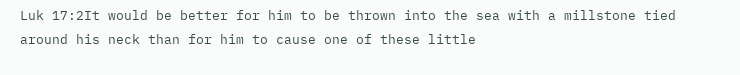Luk 17:2It would be better for him to be thrown into the sea with a millstone tied around his neck than for him to cause one of these little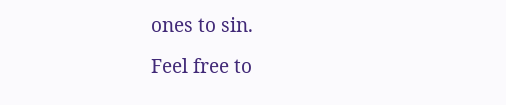ones to sin.

Feel free to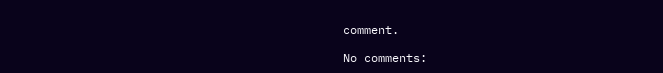comment.

No comments: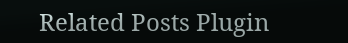Related Posts Plugin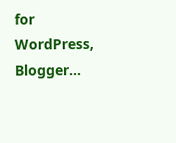for WordPress, Blogger...